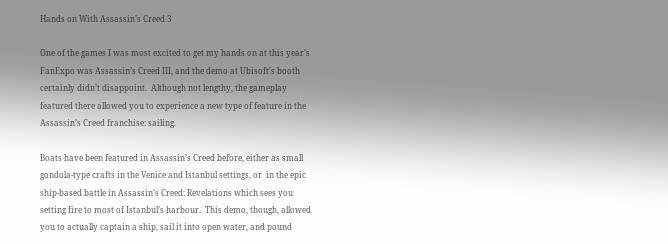Hands on With Assassin’s Creed 3

One of the games I was most excited to get my hands on at this year’s FanExpo was Assassin’s Creed III, and the demo at Ubisoft’s booth certainly didn’t disappoint.  Although not lengthy, the gameplay featured there allowed you to experience a new type of feature in the Assassin’s Creed franchise: sailing.

Boats have been featured in Assassin’s Creed before, either as small gondola-type crafts in the Venice and Istanbul settings, or  in the epic ship-based battle in Assassin’s Creed: Revelations which sees you setting fire to most of Istanbul’s harbour.  This demo, though, allowed you to actually captain a ship, sail it into open water, and pound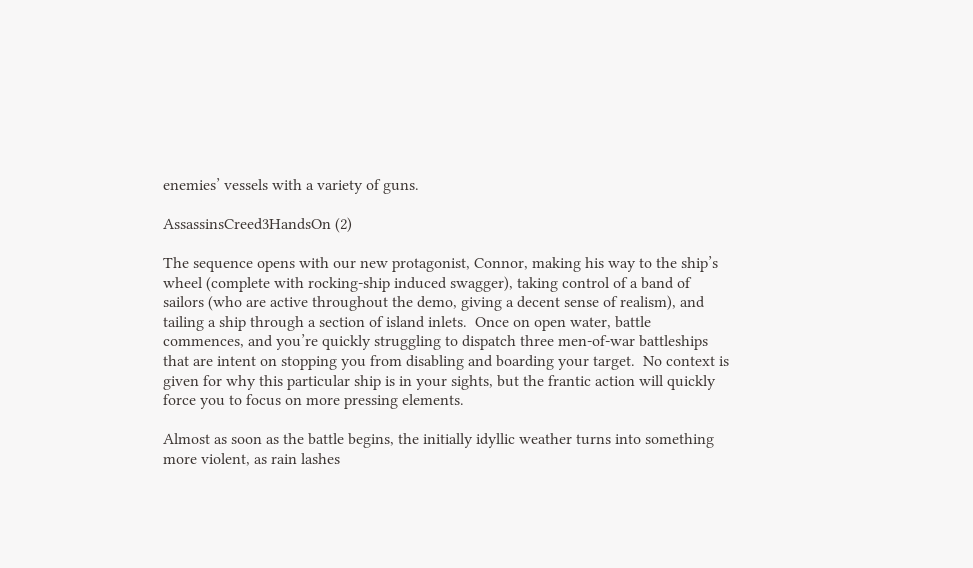enemies’ vessels with a variety of guns.

AssassinsCreed3HandsOn (2)

The sequence opens with our new protagonist, Connor, making his way to the ship’s wheel (complete with rocking-ship induced swagger), taking control of a band of sailors (who are active throughout the demo, giving a decent sense of realism), and tailing a ship through a section of island inlets.  Once on open water, battle commences, and you’re quickly struggling to dispatch three men-of-war battleships that are intent on stopping you from disabling and boarding your target.  No context is given for why this particular ship is in your sights, but the frantic action will quickly force you to focus on more pressing elements.

Almost as soon as the battle begins, the initially idyllic weather turns into something more violent, as rain lashes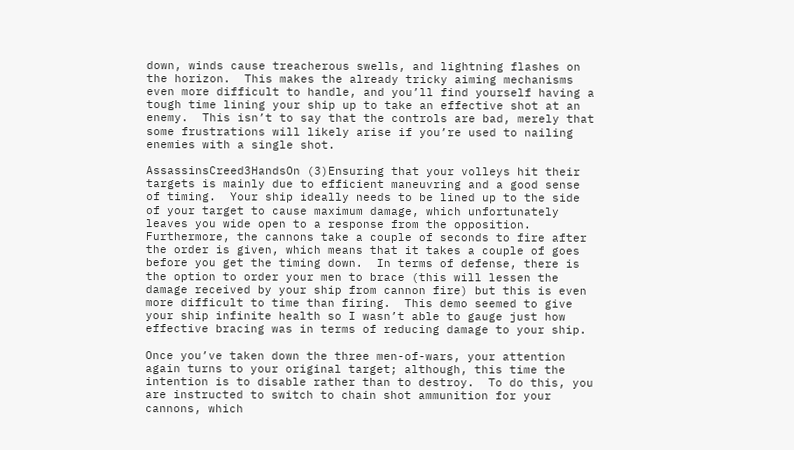down, winds cause treacherous swells, and lightning flashes on the horizon.  This makes the already tricky aiming mechanisms even more difficult to handle, and you’ll find yourself having a tough time lining your ship up to take an effective shot at an enemy.  This isn’t to say that the controls are bad, merely that some frustrations will likely arise if you’re used to nailing enemies with a single shot.

AssassinsCreed3HandsOn (3)Ensuring that your volleys hit their targets is mainly due to efficient maneuvring and a good sense of timing.  Your ship ideally needs to be lined up to the side of your target to cause maximum damage, which unfortunately leaves you wide open to a response from the opposition.  Furthermore, the cannons take a couple of seconds to fire after the order is given, which means that it takes a couple of goes before you get the timing down.  In terms of defense, there is the option to order your men to brace (this will lessen the damage received by your ship from cannon fire) but this is even more difficult to time than firing.  This demo seemed to give your ship infinite health so I wasn’t able to gauge just how effective bracing was in terms of reducing damage to your ship.

Once you’ve taken down the three men-of-wars, your attention again turns to your original target; although, this time the intention is to disable rather than to destroy.  To do this, you are instructed to switch to chain shot ammunition for your cannons, which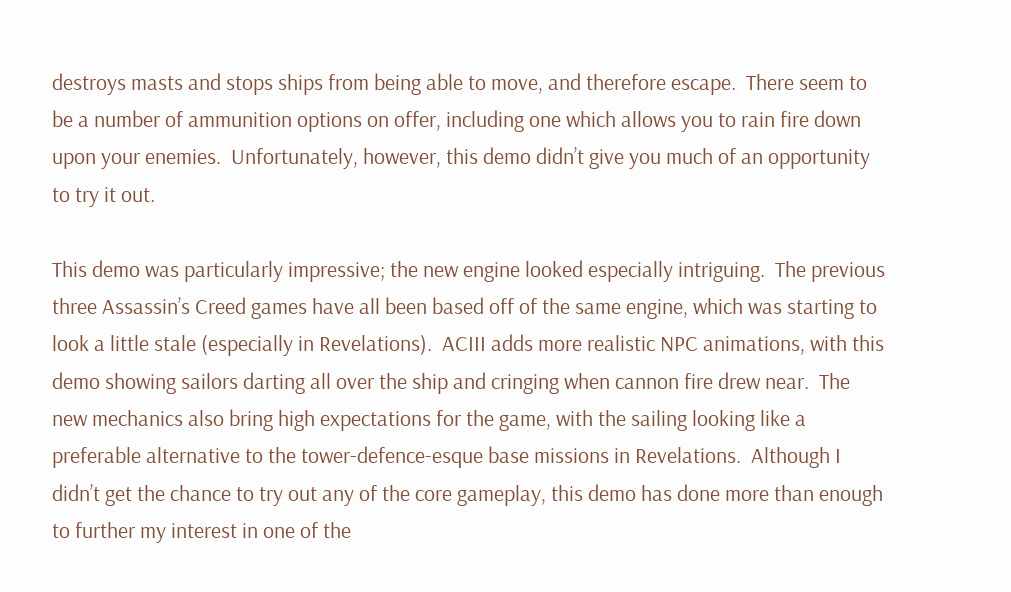destroys masts and stops ships from being able to move, and therefore escape.  There seem to be a number of ammunition options on offer, including one which allows you to rain fire down upon your enemies.  Unfortunately, however, this demo didn’t give you much of an opportunity to try it out.

This demo was particularly impressive; the new engine looked especially intriguing.  The previous three Assassin’s Creed games have all been based off of the same engine, which was starting to look a little stale (especially in Revelations).  ACIII adds more realistic NPC animations, with this demo showing sailors darting all over the ship and cringing when cannon fire drew near.  The new mechanics also bring high expectations for the game, with the sailing looking like a preferable alternative to the tower-defence-esque base missions in Revelations.  Although I didn’t get the chance to try out any of the core gameplay, this demo has done more than enough to further my interest in one of the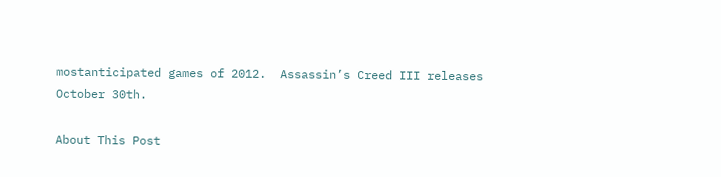mostanticipated games of 2012.  Assassin’s Creed III releases October 30th.

About This Post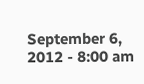September 6, 2012 - 8:00 am